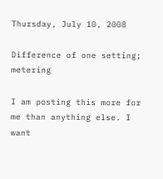Thursday, July 10, 2008

Difference of one setting; metering

I am posting this more for me than anything else. I want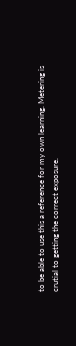to be able to use this a reference for my own learning. Metering is crutial to getting the correct exposure.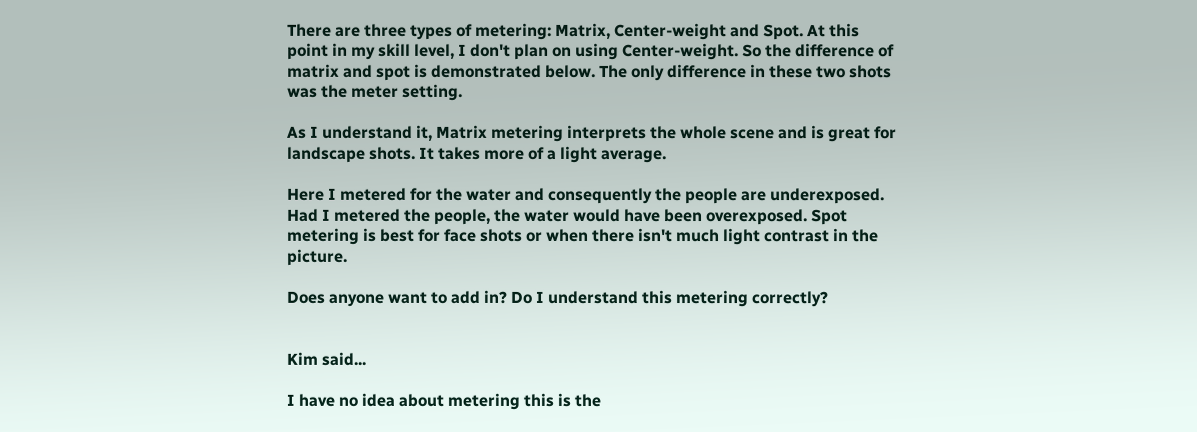There are three types of metering: Matrix, Center-weight and Spot. At this point in my skill level, I don't plan on using Center-weight. So the difference of matrix and spot is demonstrated below. The only difference in these two shots was the meter setting.

As I understand it, Matrix metering interprets the whole scene and is great for landscape shots. It takes more of a light average.

Here I metered for the water and consequently the people are underexposed. Had I metered the people, the water would have been overexposed. Spot metering is best for face shots or when there isn't much light contrast in the picture.

Does anyone want to add in? Do I understand this metering correctly?


Kim said...

I have no idea about metering this is the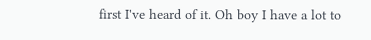first I've heard of it. Oh boy I have a lot to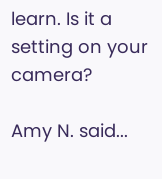learn. Is it a setting on your camera?

Amy N. said...